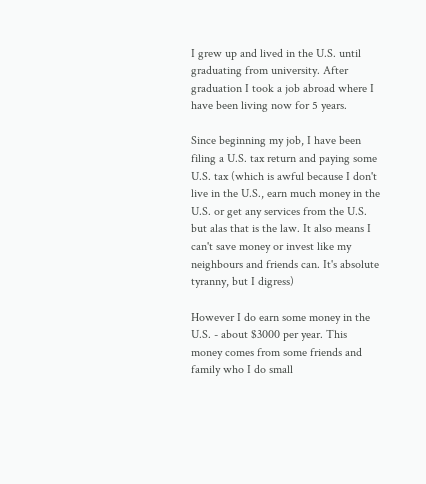I grew up and lived in the U.S. until graduating from university. After graduation I took a job abroad where I have been living now for 5 years.

Since beginning my job, I have been filing a U.S. tax return and paying some U.S. tax (which is awful because I don't live in the U.S., earn much money in the U.S. or get any services from the U.S. but alas that is the law. It also means I can't save money or invest like my neighbours and friends can. It's absolute tyranny, but I digress)

However I do earn some money in the U.S. - about $3000 per year. This money comes from some friends and family who I do small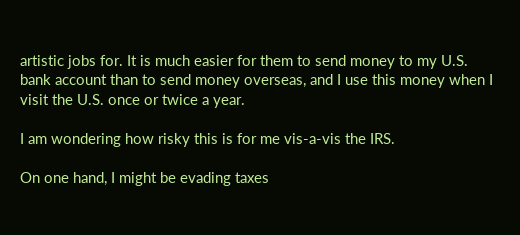artistic jobs for. It is much easier for them to send money to my U.S. bank account than to send money overseas, and I use this money when I visit the U.S. once or twice a year.

I am wondering how risky this is for me vis-a-vis the IRS.

On one hand, I might be evading taxes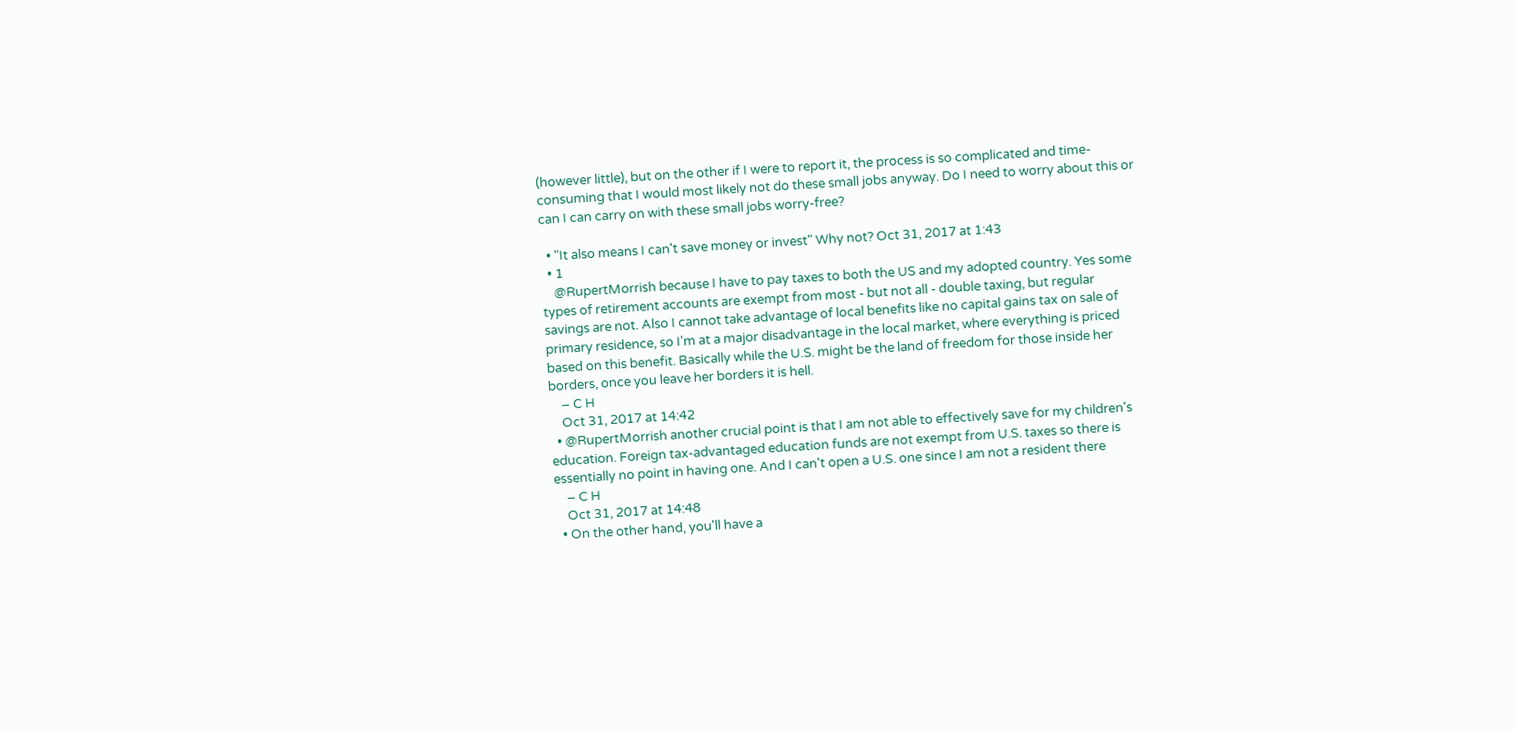(however little), but on the other if I were to report it, the process is so complicated and time-consuming that I would most likely not do these small jobs anyway. Do I need to worry about this or can I can carry on with these small jobs worry-free?

  • "It also means I can't save money or invest" Why not? Oct 31, 2017 at 1:43
  • 1
    @RupertMorrish because I have to pay taxes to both the US and my adopted country. Yes some types of retirement accounts are exempt from most - but not all - double taxing, but regular savings are not. Also I cannot take advantage of local benefits like no capital gains tax on sale of primary residence, so I'm at a major disadvantage in the local market, where everything is priced based on this benefit. Basically while the U.S. might be the land of freedom for those inside her borders, once you leave her borders it is hell.
    – C H
    Oct 31, 2017 at 14:42
  • @RupertMorrish another crucial point is that I am not able to effectively save for my children's education. Foreign tax-advantaged education funds are not exempt from U.S. taxes so there is essentially no point in having one. And I can't open a U.S. one since I am not a resident there
    – C H
    Oct 31, 2017 at 14:48
  • On the other hand, you'll have a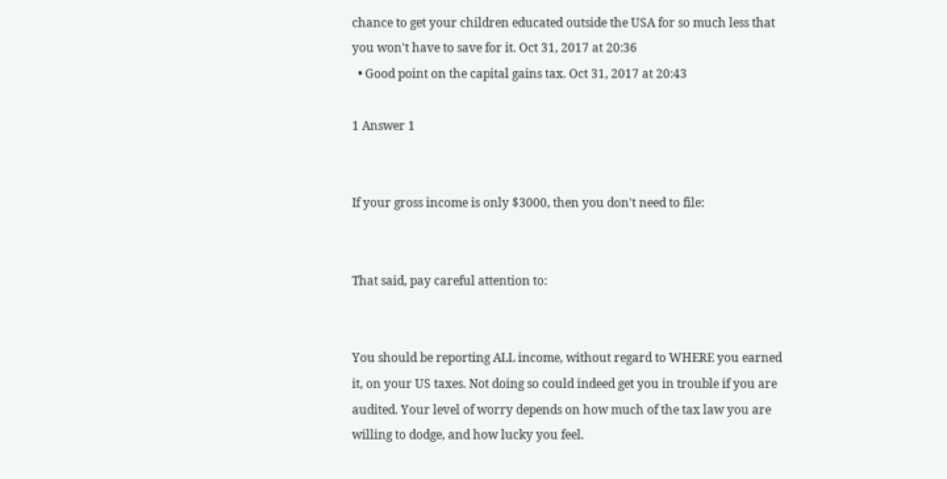chance to get your children educated outside the USA for so much less that you won't have to save for it. Oct 31, 2017 at 20:36
  • Good point on the capital gains tax. Oct 31, 2017 at 20:43

1 Answer 1


If your gross income is only $3000, then you don't need to file:


That said, pay careful attention to:


You should be reporting ALL income, without regard to WHERE you earned it, on your US taxes. Not doing so could indeed get you in trouble if you are audited. Your level of worry depends on how much of the tax law you are willing to dodge, and how lucky you feel.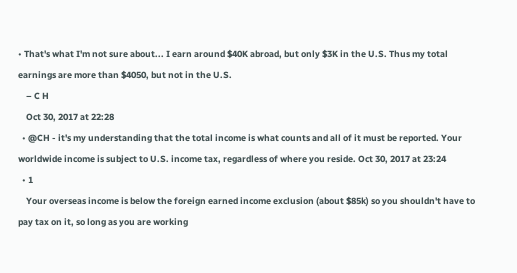• That's what I'm not sure about... I earn around $40K abroad, but only $3K in the U.S. Thus my total earnings are more than $4050, but not in the U.S.
    – C H
    Oct 30, 2017 at 22:28
  • @CH - it's my understanding that the total income is what counts and all of it must be reported. Your worldwide income is subject to U.S. income tax, regardless of where you reside. Oct 30, 2017 at 23:24
  • 1
    Your overseas income is below the foreign earned income exclusion (about $85k) so you shouldn't have to pay tax on it, so long as you are working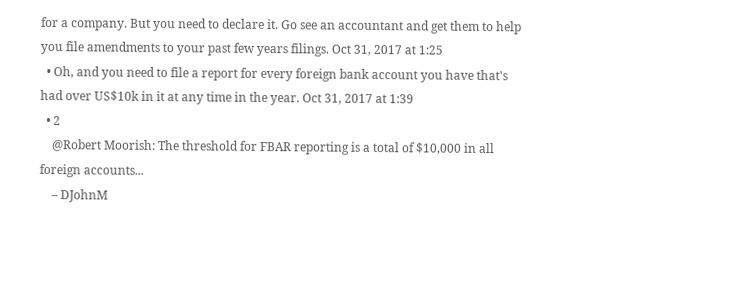for a company. But you need to declare it. Go see an accountant and get them to help you file amendments to your past few years filings. Oct 31, 2017 at 1:25
  • Oh, and you need to file a report for every foreign bank account you have that's had over US$10k in it at any time in the year. Oct 31, 2017 at 1:39
  • 2
    @Robert Moorish: The threshold for FBAR reporting is a total of $10,000 in all foreign accounts...
    – DJohnM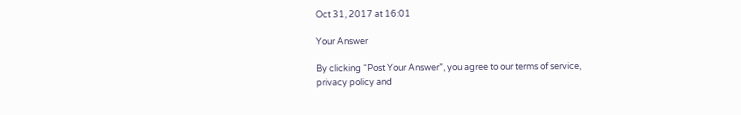Oct 31, 2017 at 16:01

Your Answer

By clicking “Post Your Answer”, you agree to our terms of service, privacy policy and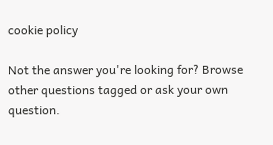cookie policy

Not the answer you're looking for? Browse other questions tagged or ask your own question.